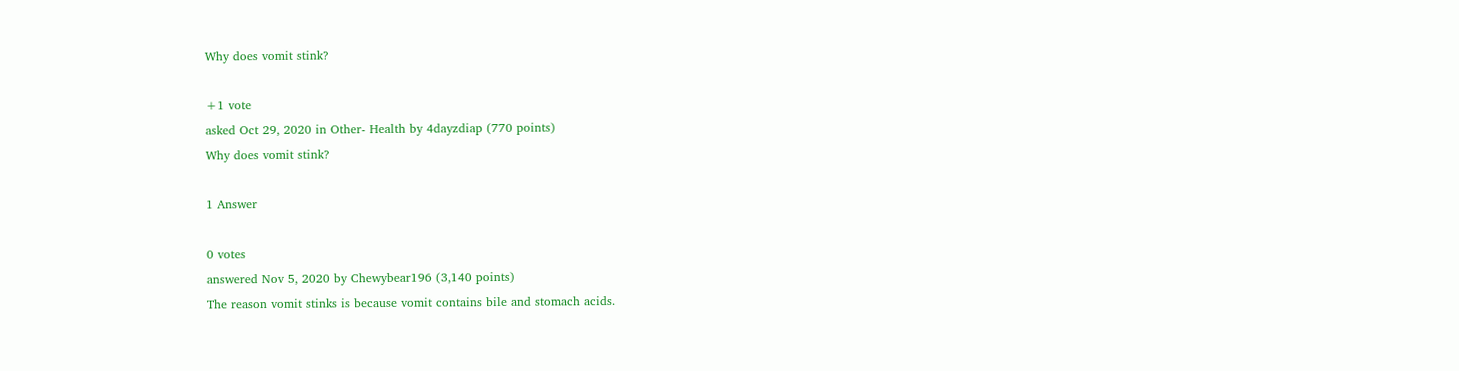Why does vomit stink?

+1 vote
asked Oct 29, 2020 in Other- Health by 4dayzdiap (770 points)
Why does vomit stink?

1 Answer

0 votes
answered Nov 5, 2020 by Chewybear196 (3,140 points)
The reason vomit stinks is because vomit contains bile and stomach acids.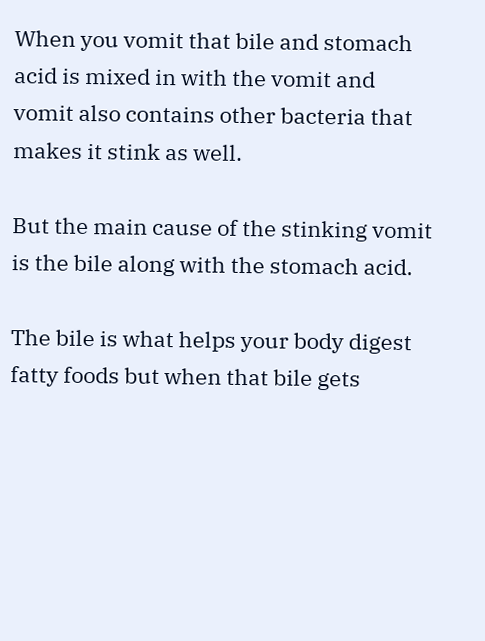When you vomit that bile and stomach acid is mixed in with the vomit and vomit also contains other bacteria that makes it stink as well.

But the main cause of the stinking vomit is the bile along with the stomach acid.

The bile is what helps your body digest fatty foods but when that bile gets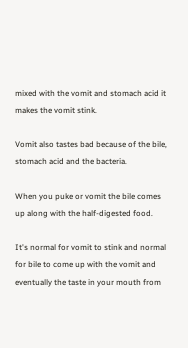mixed with the vomit and stomach acid it makes the vomit stink.

Vomit also tastes bad because of the bile, stomach acid and the bacteria.

When you puke or vomit the bile comes up along with the half-digested food.

It's normal for vomit to stink and normal for bile to come up with the vomit and eventually the taste in your mouth from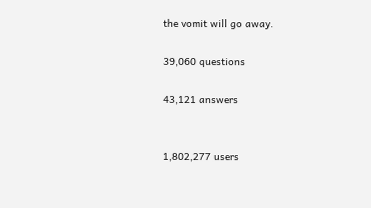the vomit will go away.

39,060 questions

43,121 answers


1,802,277 users